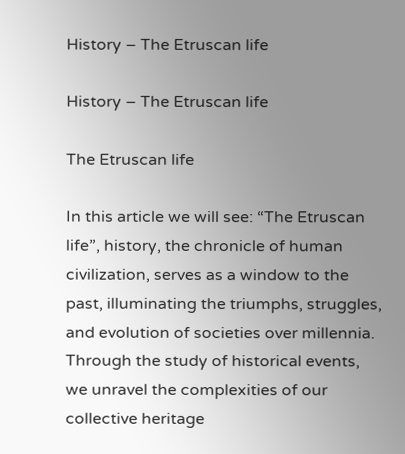History – The Etruscan life

History – The Etruscan life

The Etruscan life

In this article we will see: “The Etruscan life”, history, the chronicle of human civilization, serves as a window to the past, illuminating the triumphs, struggles, and evolution of societies over millennia. Through the study of historical events, we unravel the complexities of our collective heritage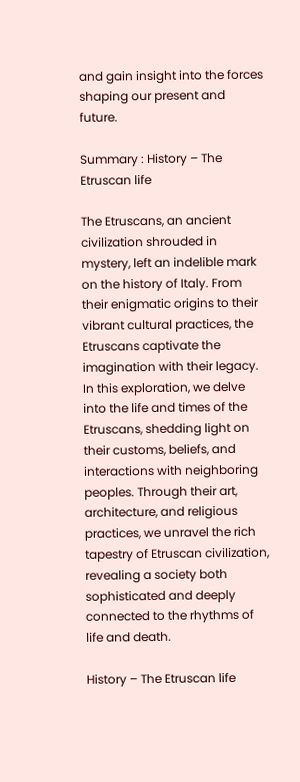and gain insight into the forces shaping our present and future.

Summary : History – The Etruscan life

The Etruscans, an ancient civilization shrouded in mystery, left an indelible mark on the history of Italy. From their enigmatic origins to their vibrant cultural practices, the Etruscans captivate the imagination with their legacy. In this exploration, we delve into the life and times of the Etruscans, shedding light on their customs, beliefs, and interactions with neighboring peoples. Through their art, architecture, and religious practices, we unravel the rich tapestry of Etruscan civilization, revealing a society both sophisticated and deeply connected to the rhythms of life and death.

History – The Etruscan life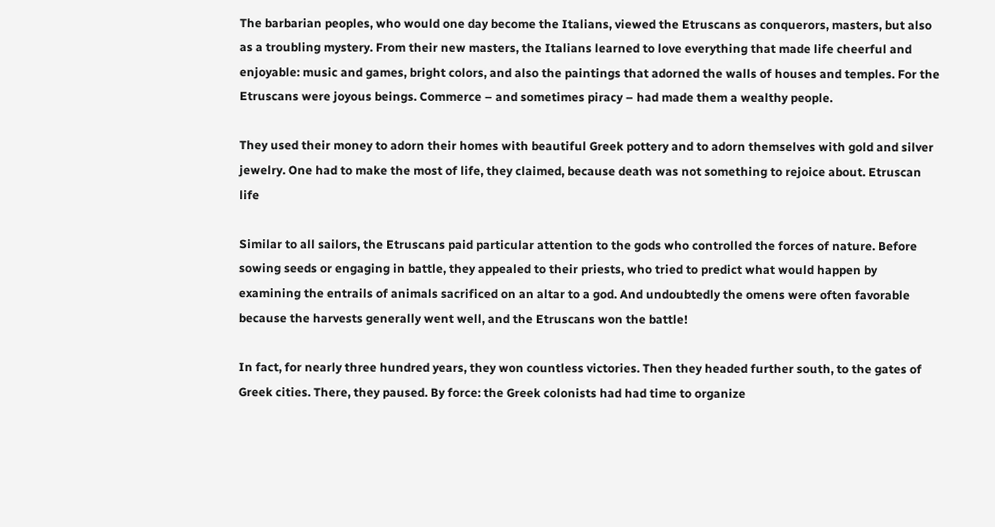The barbarian peoples, who would one day become the Italians, viewed the Etruscans as conquerors, masters, but also as a troubling mystery. From their new masters, the Italians learned to love everything that made life cheerful and enjoyable: music and games, bright colors, and also the paintings that adorned the walls of houses and temples. For the Etruscans were joyous beings. Commerce – and sometimes piracy – had made them a wealthy people.

They used their money to adorn their homes with beautiful Greek pottery and to adorn themselves with gold and silver jewelry. One had to make the most of life, they claimed, because death was not something to rejoice about. Etruscan life

Similar to all sailors, the Etruscans paid particular attention to the gods who controlled the forces of nature. Before sowing seeds or engaging in battle, they appealed to their priests, who tried to predict what would happen by examining the entrails of animals sacrificed on an altar to a god. And undoubtedly the omens were often favorable because the harvests generally went well, and the Etruscans won the battle!

In fact, for nearly three hundred years, they won countless victories. Then they headed further south, to the gates of Greek cities. There, they paused. By force: the Greek colonists had had time to organize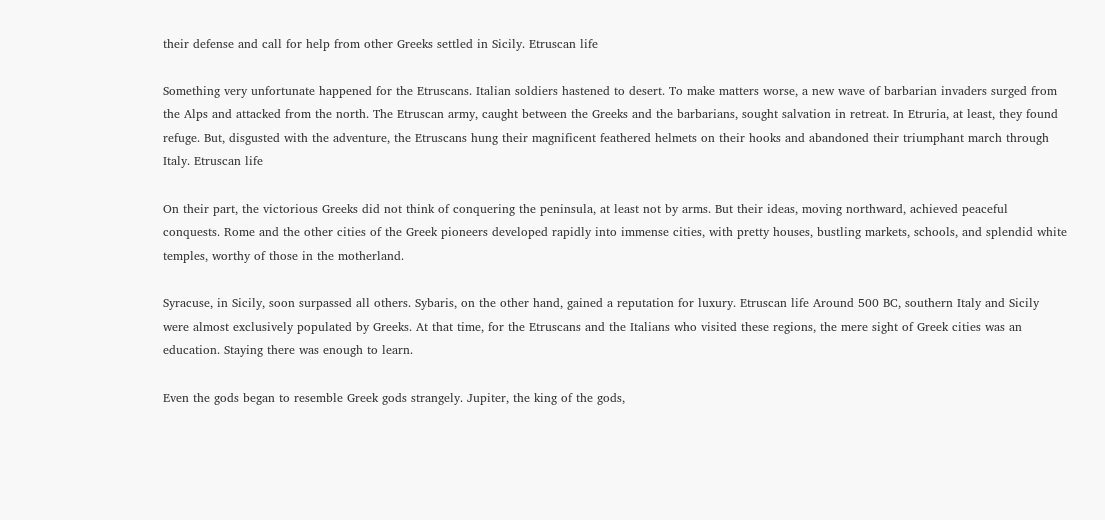their defense and call for help from other Greeks settled in Sicily. Etruscan life

Something very unfortunate happened for the Etruscans. Italian soldiers hastened to desert. To make matters worse, a new wave of barbarian invaders surged from the Alps and attacked from the north. The Etruscan army, caught between the Greeks and the barbarians, sought salvation in retreat. In Etruria, at least, they found refuge. But, disgusted with the adventure, the Etruscans hung their magnificent feathered helmets on their hooks and abandoned their triumphant march through Italy. Etruscan life

On their part, the victorious Greeks did not think of conquering the peninsula, at least not by arms. But their ideas, moving northward, achieved peaceful conquests. Rome and the other cities of the Greek pioneers developed rapidly into immense cities, with pretty houses, bustling markets, schools, and splendid white temples, worthy of those in the motherland.

Syracuse, in Sicily, soon surpassed all others. Sybaris, on the other hand, gained a reputation for luxury. Etruscan life Around 500 BC, southern Italy and Sicily were almost exclusively populated by Greeks. At that time, for the Etruscans and the Italians who visited these regions, the mere sight of Greek cities was an education. Staying there was enough to learn.

Even the gods began to resemble Greek gods strangely. Jupiter, the king of the gods,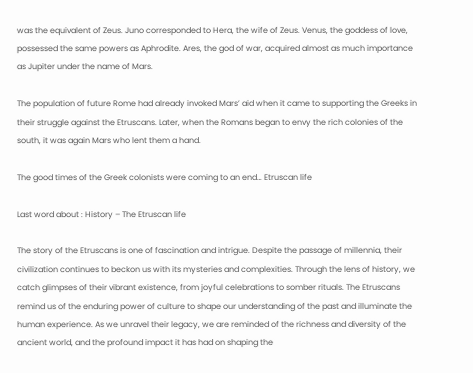was the equivalent of Zeus. Juno corresponded to Hera, the wife of Zeus. Venus, the goddess of love, possessed the same powers as Aphrodite. Ares, the god of war, acquired almost as much importance as Jupiter under the name of Mars.

The population of future Rome had already invoked Mars’ aid when it came to supporting the Greeks in their struggle against the Etruscans. Later, when the Romans began to envy the rich colonies of the south, it was again Mars who lent them a hand.

The good times of the Greek colonists were coming to an end… Etruscan life

Last word about : History – The Etruscan life

The story of the Etruscans is one of fascination and intrigue. Despite the passage of millennia, their civilization continues to beckon us with its mysteries and complexities. Through the lens of history, we catch glimpses of their vibrant existence, from joyful celebrations to somber rituals. The Etruscans remind us of the enduring power of culture to shape our understanding of the past and illuminate the human experience. As we unravel their legacy, we are reminded of the richness and diversity of the ancient world, and the profound impact it has had on shaping the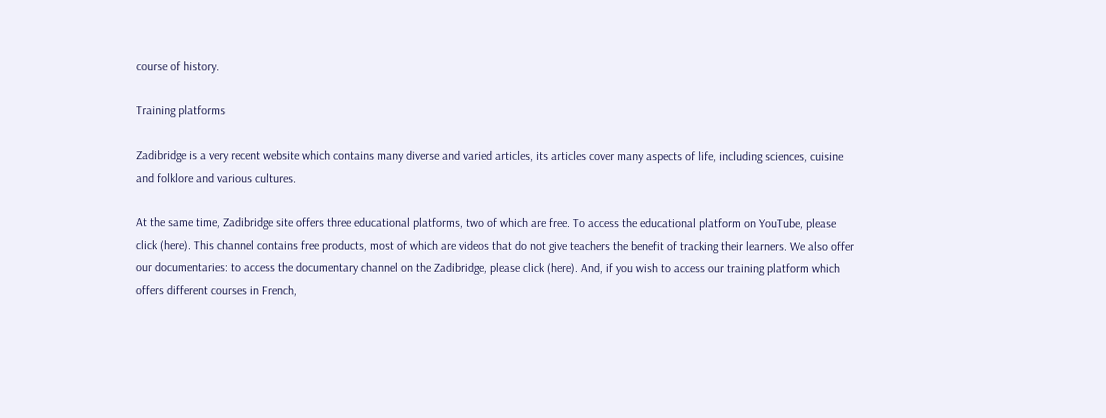course of history.

Training platforms

Zadibridge is a very recent website which contains many diverse and varied articles, its articles cover many aspects of life, including sciences, cuisine and folklore and various cultures.

At the same time, Zadibridge site offers three educational platforms, two of which are free. To access the educational platform on YouTube, please click (here). This channel contains free products, most of which are videos that do not give teachers the benefit of tracking their learners. We also offer our documentaries: to access the documentary channel on the Zadibridge, please click (here). And, if you wish to access our training platform which offers different courses in French,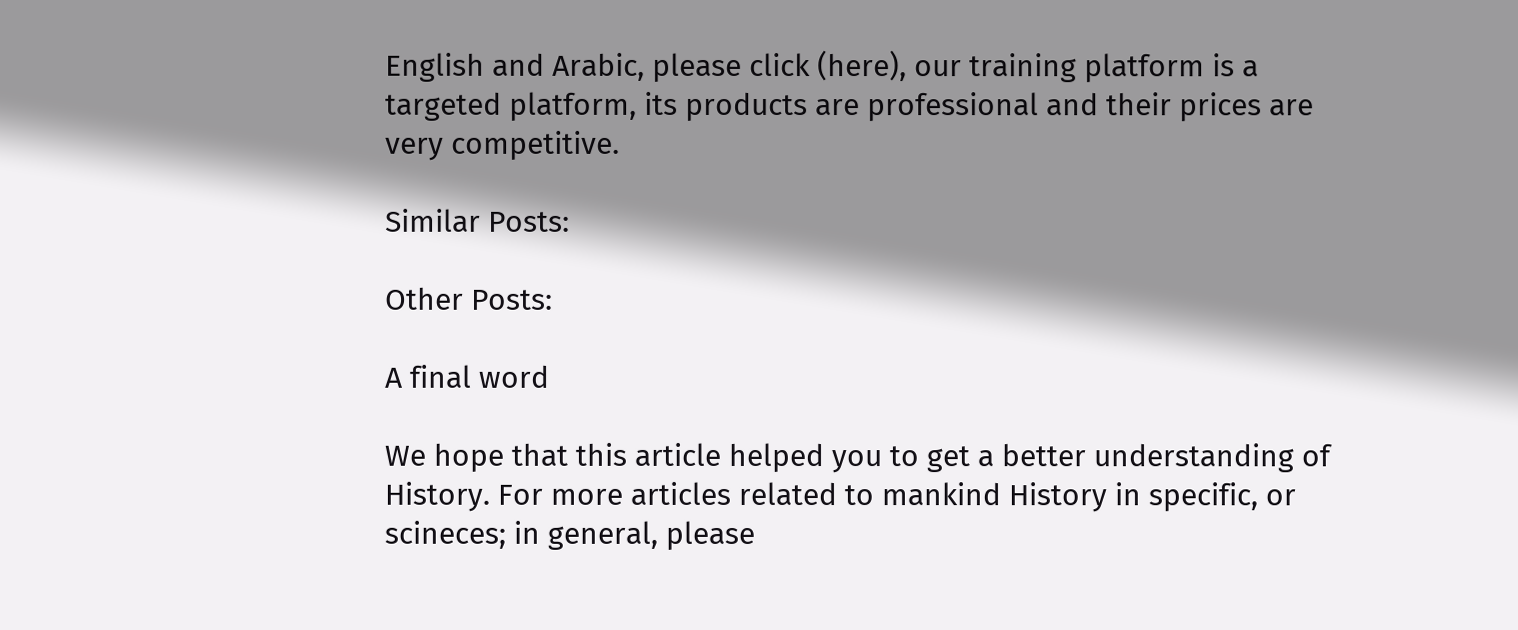English and Arabic, please click (here), our training platform is a targeted platform, its products are professional and their prices are very competitive.

Similar Posts:

Other Posts:

A final word

We hope that this article helped you to get a better understanding of History. For more articles related to mankind History in specific, or scineces; in general, please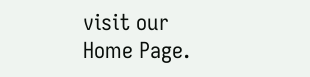visit our Home Page.